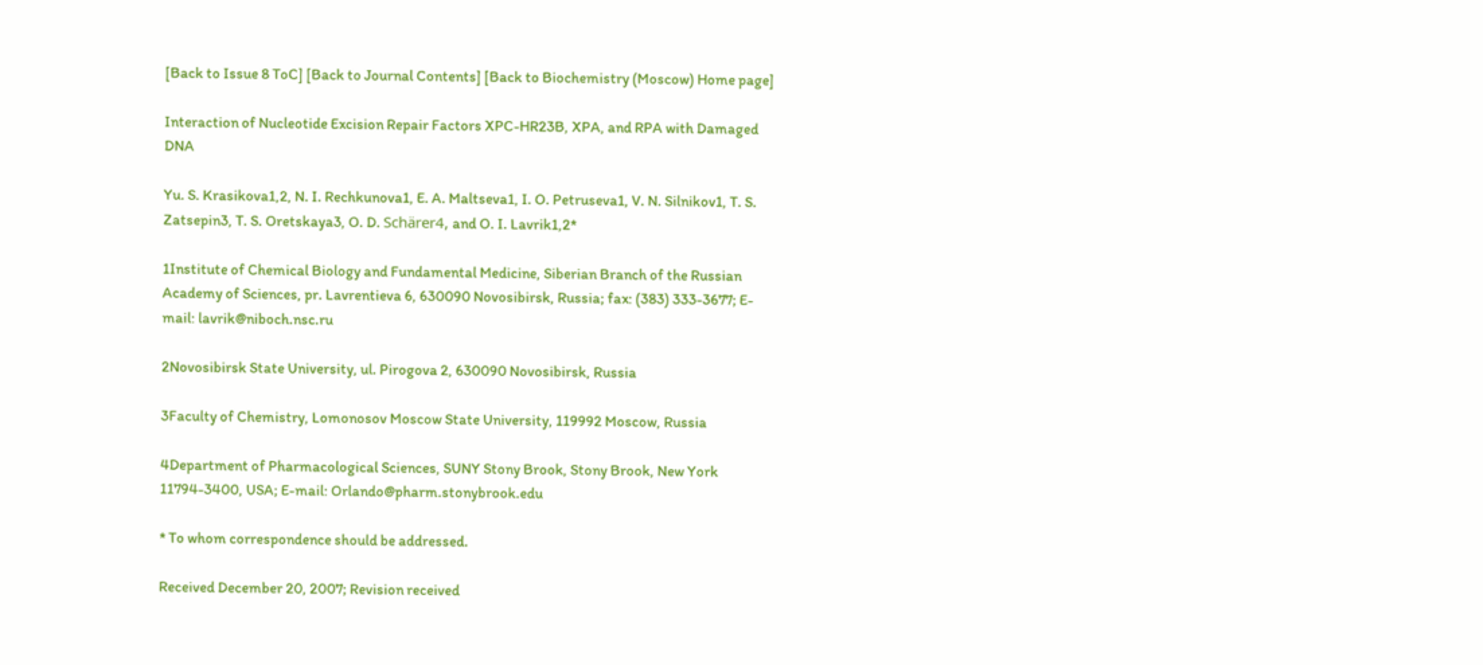[Back to Issue 8 ToC] [Back to Journal Contents] [Back to Biochemistry (Moscow) Home page]

Interaction of Nucleotide Excision Repair Factors XPC-HR23B, XPA, and RPA with Damaged DNA

Yu. S. Krasikova1,2, N. I. Rechkunova1, E. A. Maltseva1, I. O. Petruseva1, V. N. Silnikov1, T. S. Zatsepin3, T. S. Oretskaya3, O. D. Schärer4, and O. I. Lavrik1,2*

1Institute of Chemical Biology and Fundamental Medicine, Siberian Branch of the Russian Academy of Sciences, pr. Lavrentieva 6, 630090 Novosibirsk, Russia; fax: (383) 333-3677; E-mail: lavrik@niboch.nsc.ru

2Novosibirsk State University, ul. Pirogova 2, 630090 Novosibirsk, Russia

3Faculty of Chemistry, Lomonosov Moscow State University, 119992 Moscow, Russia

4Department of Pharmacological Sciences, SUNY Stony Brook, Stony Brook, New York 11794-3400, USA; E-mail: Orlando@pharm.stonybrook.edu

* To whom correspondence should be addressed.

Received December 20, 2007; Revision received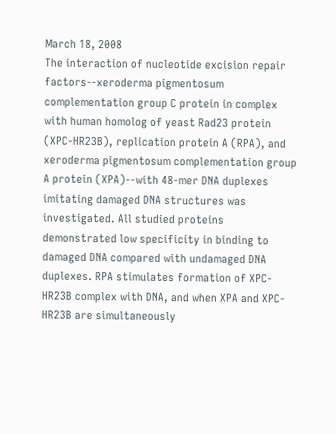March 18, 2008
The interaction of nucleotide excision repair factors--xeroderma pigmentosum complementation group C protein in complex with human homolog of yeast Rad23 protein (XPC-HR23B), replication protein A (RPA), and xeroderma pigmentosum complementation group A protein (XPA)--with 48-mer DNA duplexes imitating damaged DNA structures was investigated. All studied proteins demonstrated low specificity in binding to damaged DNA compared with undamaged DNA duplexes. RPA stimulates formation of XPC-HR23B complex with DNA, and when XPA and XPC-HR23B are simultaneously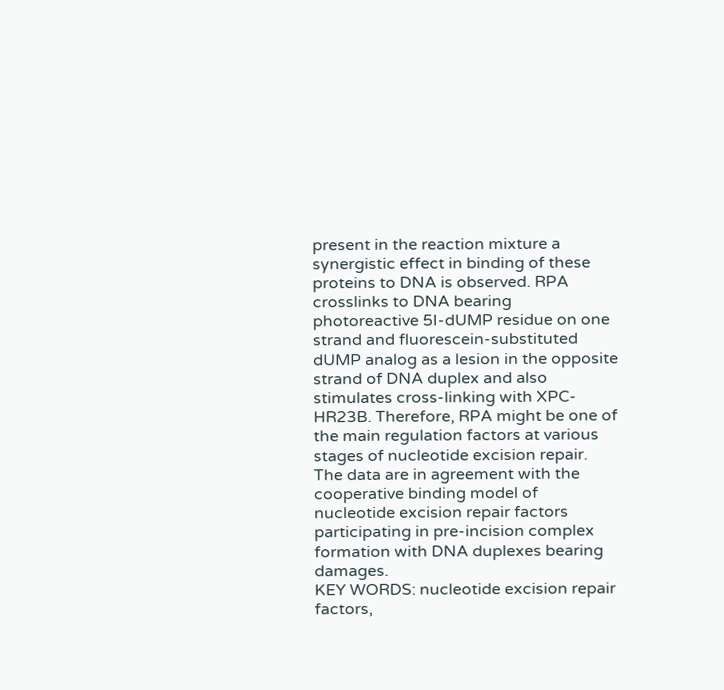present in the reaction mixture a synergistic effect in binding of these proteins to DNA is observed. RPA crosslinks to DNA bearing photoreactive 5I-dUMP residue on one strand and fluorescein-substituted dUMP analog as a lesion in the opposite strand of DNA duplex and also stimulates cross-linking with XPC-HR23B. Therefore, RPA might be one of the main regulation factors at various stages of nucleotide excision repair. The data are in agreement with the cooperative binding model of nucleotide excision repair factors participating in pre-incision complex formation with DNA duplexes bearing damages.
KEY WORDS: nucleotide excision repair factors,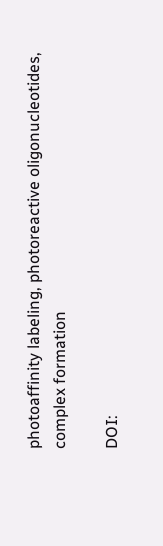photoaffinity labeling, photoreactive oligonucleotides, complex formation

DOI: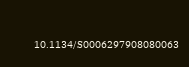10.1134/S0006297908080063